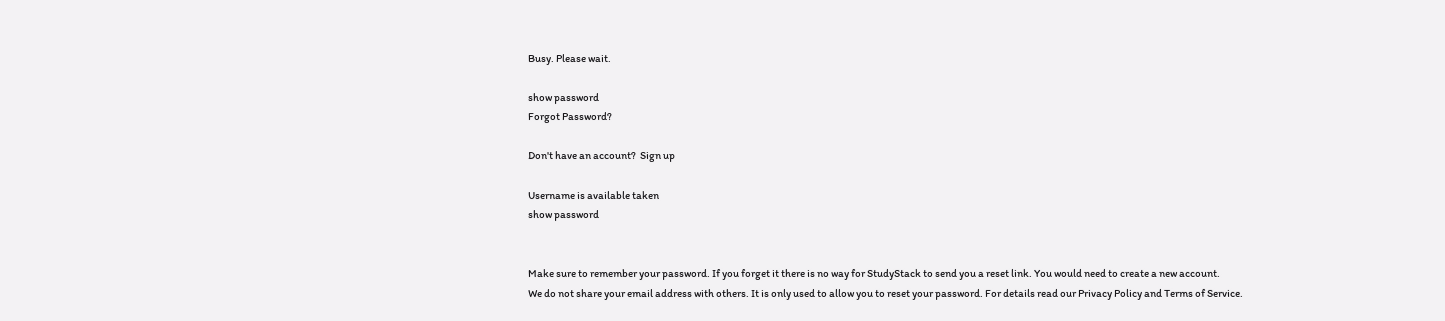Busy. Please wait.

show password
Forgot Password?

Don't have an account?  Sign up

Username is available taken
show password


Make sure to remember your password. If you forget it there is no way for StudyStack to send you a reset link. You would need to create a new account.
We do not share your email address with others. It is only used to allow you to reset your password. For details read our Privacy Policy and Terms of Service.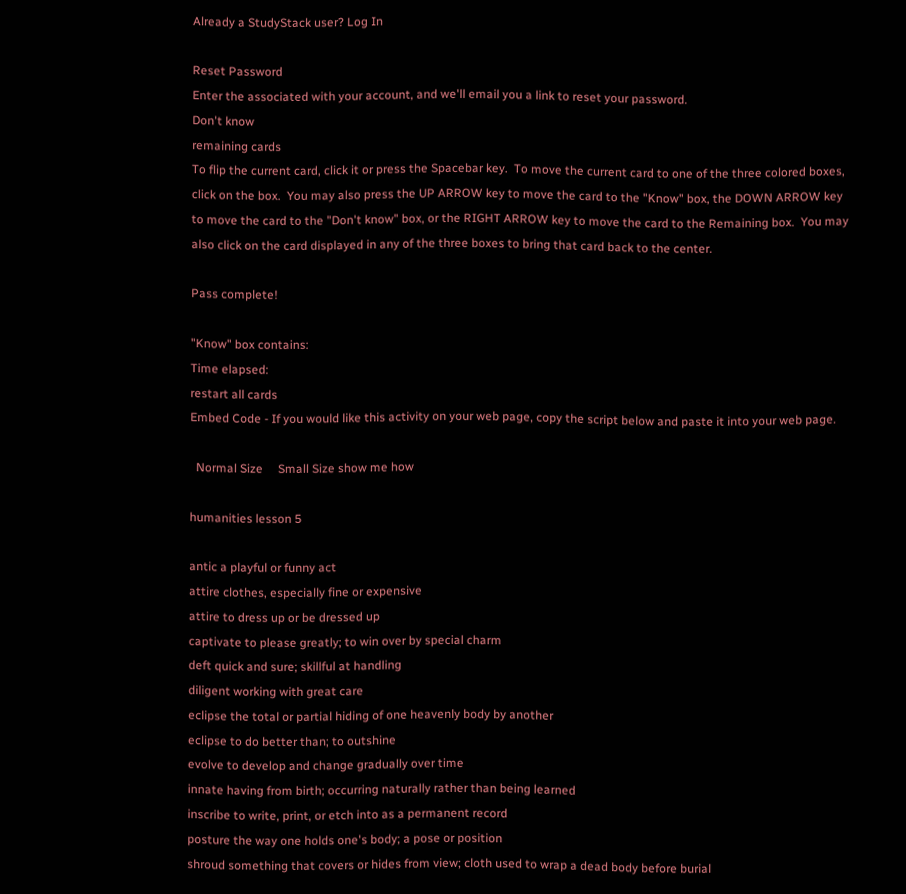Already a StudyStack user? Log In

Reset Password
Enter the associated with your account, and we'll email you a link to reset your password.
Don't know
remaining cards
To flip the current card, click it or press the Spacebar key.  To move the current card to one of the three colored boxes, click on the box.  You may also press the UP ARROW key to move the card to the "Know" box, the DOWN ARROW key to move the card to the "Don't know" box, or the RIGHT ARROW key to move the card to the Remaining box.  You may also click on the card displayed in any of the three boxes to bring that card back to the center.

Pass complete!

"Know" box contains:
Time elapsed:
restart all cards
Embed Code - If you would like this activity on your web page, copy the script below and paste it into your web page.

  Normal Size     Small Size show me how

humanities lesson 5

antic a playful or funny act
attire clothes, especially fine or expensive
attire to dress up or be dressed up
captivate to please greatly; to win over by special charm
deft quick and sure; skillful at handling
diligent working with great care
eclipse the total or partial hiding of one heavenly body by another
eclipse to do better than; to outshine
evolve to develop and change gradually over time
innate having from birth; occurring naturally rather than being learned
inscribe to write, print, or etch into as a permanent record
posture the way one holds one's body; a pose or position
shroud something that covers or hides from view; cloth used to wrap a dead body before burial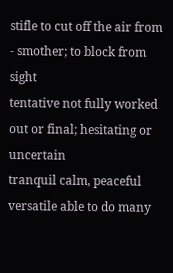stifle to cut off the air from - smother; to block from sight
tentative not fully worked out or final; hesitating or uncertain
tranquil calm, peaceful
versatile able to do many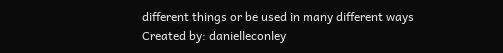different things or be used in many different ways
Created by: danielleconley